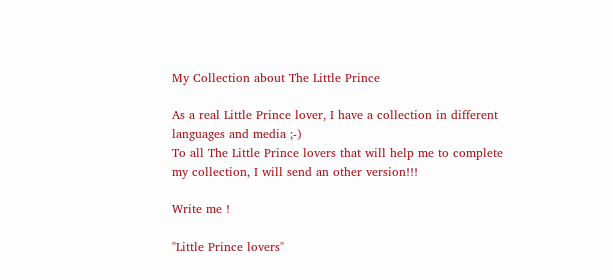My Collection about The Little Prince

As a real Little Prince lover, I have a collection in different languages and media ;-)
To all The Little Prince lovers that will help me to complete my collection, I will send an other version!!!

Write me !

"Little Prince lovers"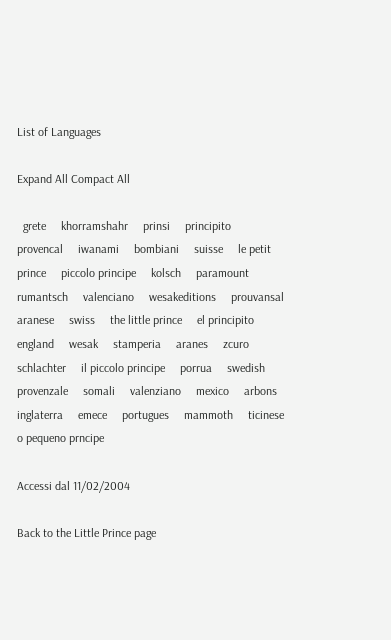List of Languages

Expand All Compact All

  grete     khorramshahr     prinsi     principito     provencal     iwanami     bombiani     suisse     le petit prince     piccolo principe     kolsch     paramount     rumantsch     valenciano     wesakeditions     prouvansal     aranese     swiss     the little prince     el principito     england     wesak     stamperia     aranes     zcuro     schlachter     il piccolo principe     porrua     swedish     provenzale     somali     valenziano     mexico     arbons     inglaterra     emece     portugues     mammoth     ticinese     o pequeno prncipe

Accessi dal 11/02/2004

Back to the Little Prince page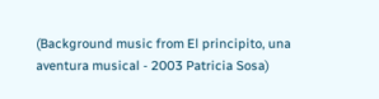(Background music from El principito, una aventura musical - 2003 Patricia Sosa)